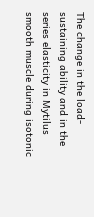The change in the load-sustaining ability and in the series elasticity in Mytilus smooth muscle during isotonic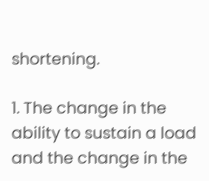shortening.

1. The change in the ability to sustain a load and the change in the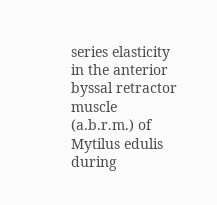series elasticity in the anterior byssal retractor muscle (a.b.r.m.) of Mytilus edulis during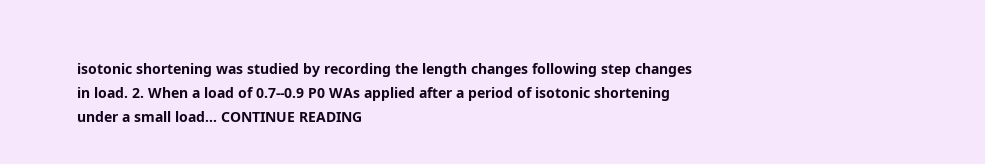isotonic shortening was studied by recording the length changes following step changes in load. 2. When a load of 0.7--0.9 P0 WAs applied after a period of isotonic shortening under a small load… CONTINUE READING